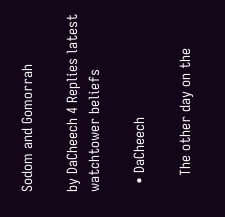Sodom and Gomorrah

by DaCheech 4 Replies latest watchtower beliefs

  • DaCheech

    The other day on the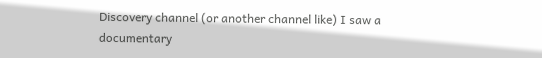Discovery channel (or another channel like) I saw a documentary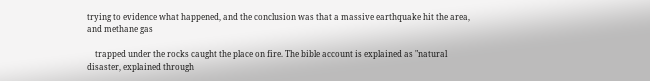trying to evidence what happened, and the conclusion was that a massive earthquake hit the area, and methane gas

    trapped under the rocks caught the place on fire. The bible account is explained as "natural disaster, explained through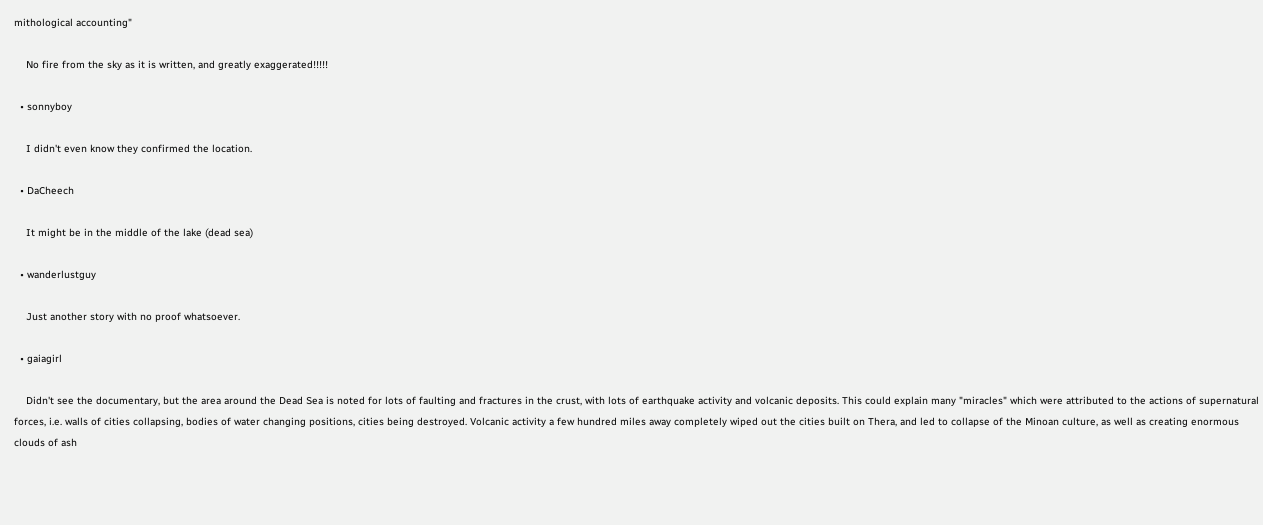mithological accounting"

    No fire from the sky as it is written, and greatly exaggerated!!!!!

  • sonnyboy

    I didn't even know they confirmed the location.

  • DaCheech

    It might be in the middle of the lake (dead sea)

  • wanderlustguy

    Just another story with no proof whatsoever.

  • gaiagirl

    Didn't see the documentary, but the area around the Dead Sea is noted for lots of faulting and fractures in the crust, with lots of earthquake activity and volcanic deposits. This could explain many "miracles" which were attributed to the actions of supernatural forces, i.e. walls of cities collapsing, bodies of water changing positions, cities being destroyed. Volcanic activity a few hundred miles away completely wiped out the cities built on Thera, and led to collapse of the Minoan culture, as well as creating enormous clouds of ash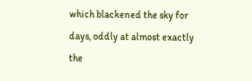which blackened the sky for days, oddly at almost exactly the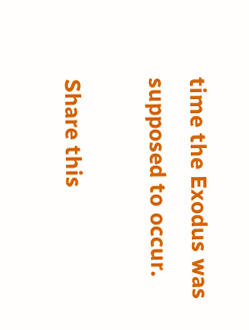time the Exodus was supposed to occur.

Share this